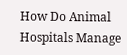How Do Animal Hospitals Manage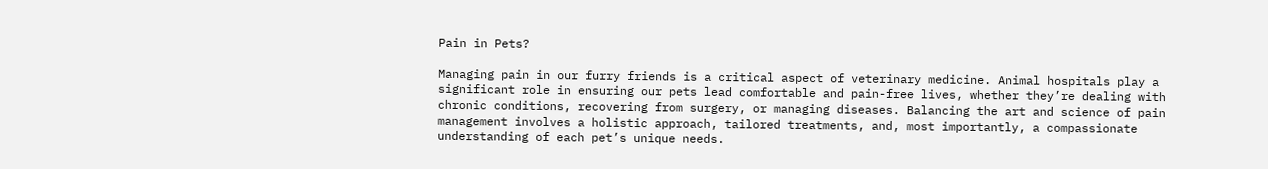Pain in Pets?

Managing pain in our furry friends is a critical aspect of veterinary medicine. Animal hospitals play a significant role in ensuring our pets lead comfortable and pain-free lives, whether they’re dealing with chronic conditions, recovering from surgery, or managing diseases. Balancing the art and science of pain management involves a holistic approach, tailored treatments, and, most importantly, a compassionate understanding of each pet’s unique needs.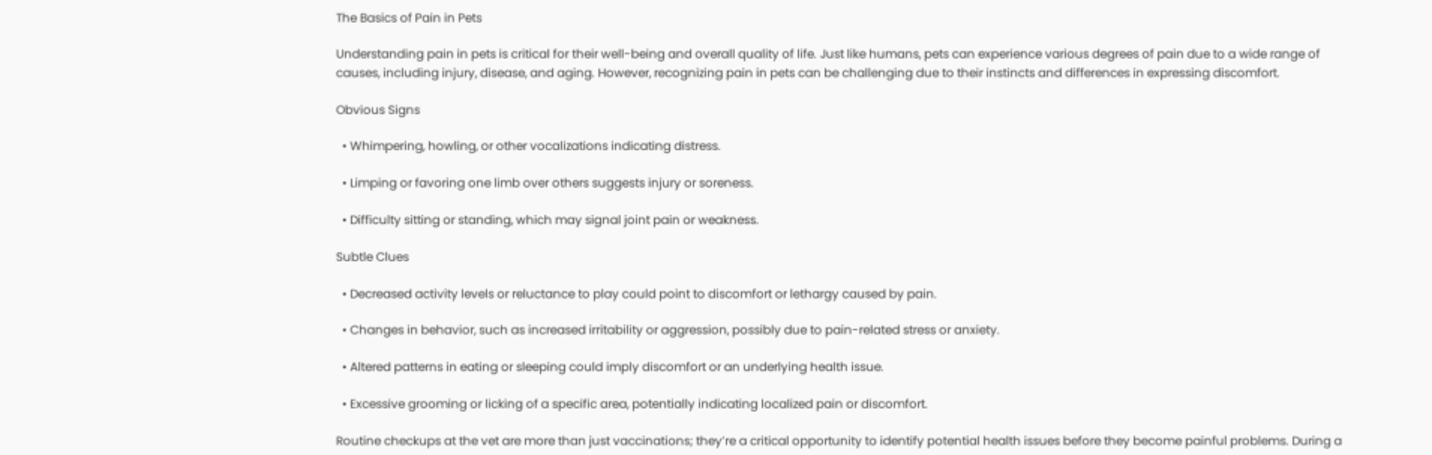The Basics of Pain in Pets

Understanding pain in pets is critical for their well-being and overall quality of life. Just like humans, pets can experience various degrees of pain due to a wide range of causes, including injury, disease, and aging. However, recognizing pain in pets can be challenging due to their instincts and differences in expressing discomfort.

Obvious Signs

  • Whimpering, howling, or other vocalizations indicating distress.

  • Limping or favoring one limb over others suggests injury or soreness.

  • Difficulty sitting or standing, which may signal joint pain or weakness.

Subtle Clues

  • Decreased activity levels or reluctance to play could point to discomfort or lethargy caused by pain.

  • Changes in behavior, such as increased irritability or aggression, possibly due to pain-related stress or anxiety.

  • Altered patterns in eating or sleeping could imply discomfort or an underlying health issue.

  • Excessive grooming or licking of a specific area, potentially indicating localized pain or discomfort.

Routine checkups at the vet are more than just vaccinations; they’re a critical opportunity to identify potential health issues before they become painful problems. During a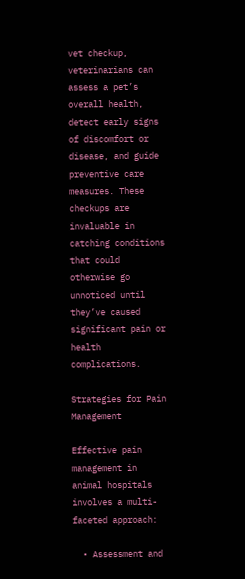vet checkup, veterinarians can assess a pet’s overall health, detect early signs of discomfort or disease, and guide preventive care measures. These checkups are invaluable in catching conditions that could otherwise go unnoticed until they’ve caused significant pain or health complications.

Strategies for Pain Management

Effective pain management in animal hospitals involves a multi-faceted approach:

  • Assessment and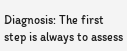Diagnosis: The first step is always to assess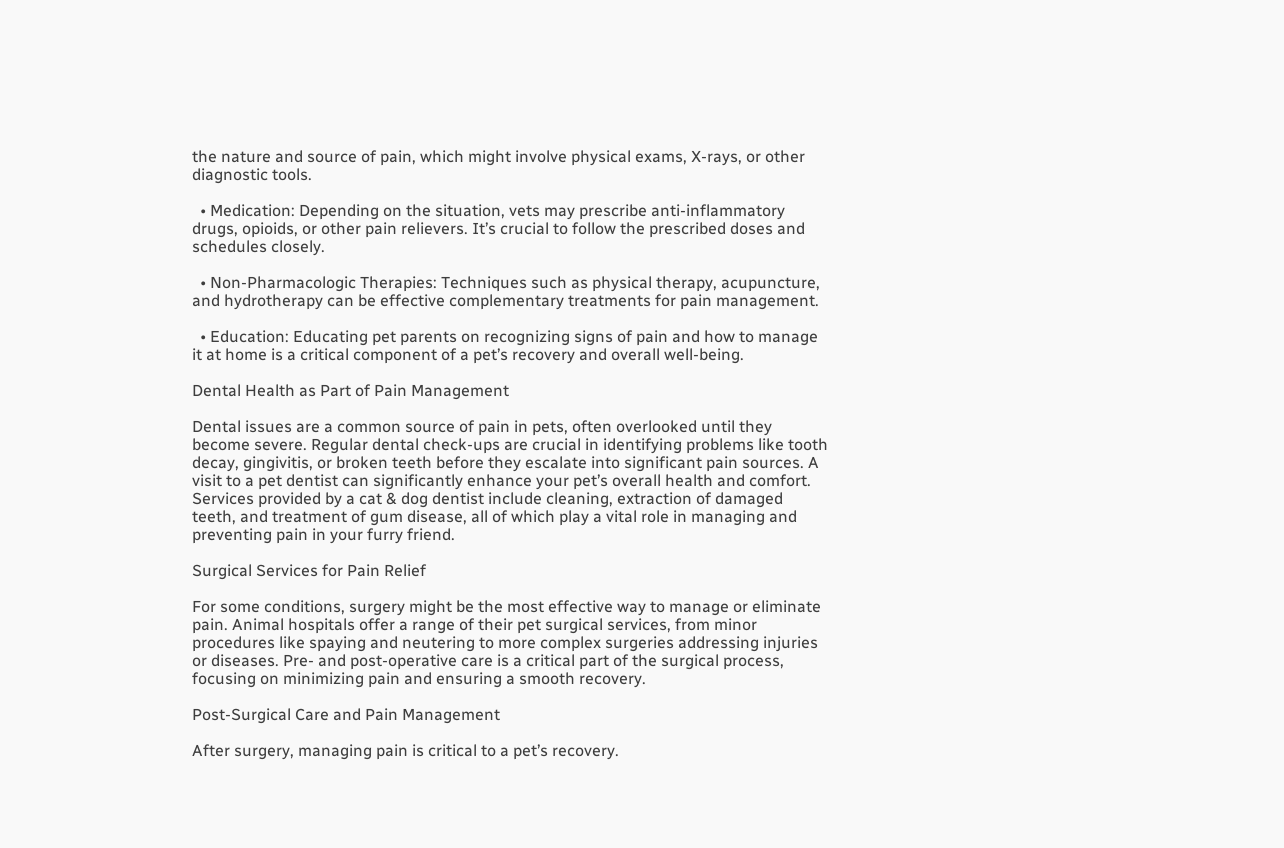the nature and source of pain, which might involve physical exams, X-rays, or other diagnostic tools.

  • Medication: Depending on the situation, vets may prescribe anti-inflammatory drugs, opioids, or other pain relievers. It’s crucial to follow the prescribed doses and schedules closely.

  • Non-Pharmacologic Therapies: Techniques such as physical therapy, acupuncture, and hydrotherapy can be effective complementary treatments for pain management.

  • Education: Educating pet parents on recognizing signs of pain and how to manage it at home is a critical component of a pet’s recovery and overall well-being.

Dental Health as Part of Pain Management

Dental issues are a common source of pain in pets, often overlooked until they become severe. Regular dental check-ups are crucial in identifying problems like tooth decay, gingivitis, or broken teeth before they escalate into significant pain sources. A visit to a pet dentist can significantly enhance your pet’s overall health and comfort. Services provided by a cat & dog dentist include cleaning, extraction of damaged teeth, and treatment of gum disease, all of which play a vital role in managing and preventing pain in your furry friend.

Surgical Services for Pain Relief

For some conditions, surgery might be the most effective way to manage or eliminate pain. Animal hospitals offer a range of their pet surgical services, from minor procedures like spaying and neutering to more complex surgeries addressing injuries or diseases. Pre- and post-operative care is a critical part of the surgical process, focusing on minimizing pain and ensuring a smooth recovery.

Post-Surgical Care and Pain Management

After surgery, managing pain is critical to a pet’s recovery.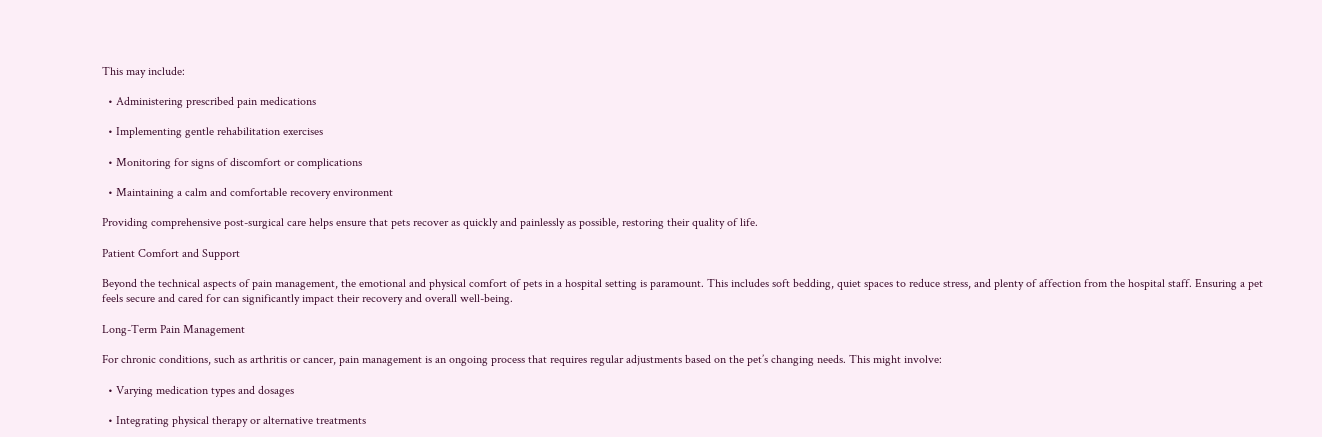This may include:

  • Administering prescribed pain medications

  • Implementing gentle rehabilitation exercises

  • Monitoring for signs of discomfort or complications

  • Maintaining a calm and comfortable recovery environment

Providing comprehensive post-surgical care helps ensure that pets recover as quickly and painlessly as possible, restoring their quality of life.

Patient Comfort and Support

Beyond the technical aspects of pain management, the emotional and physical comfort of pets in a hospital setting is paramount. This includes soft bedding, quiet spaces to reduce stress, and plenty of affection from the hospital staff. Ensuring a pet feels secure and cared for can significantly impact their recovery and overall well-being.

Long-Term Pain Management

For chronic conditions, such as arthritis or cancer, pain management is an ongoing process that requires regular adjustments based on the pet’s changing needs. This might involve:

  • Varying medication types and dosages

  • Integrating physical therapy or alternative treatments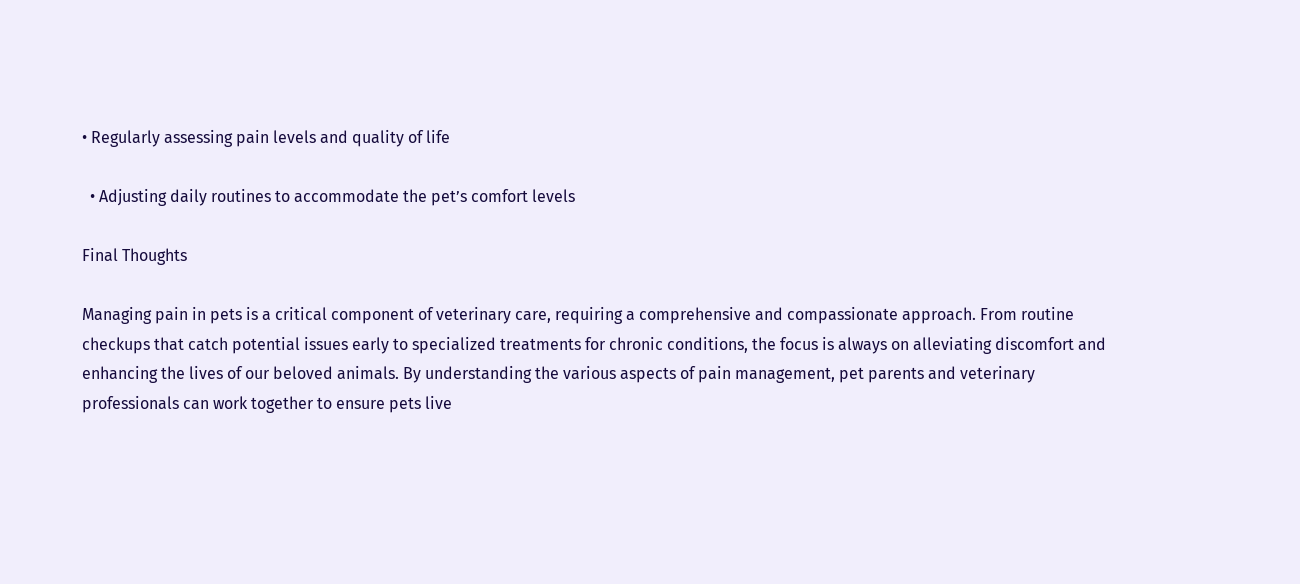• Regularly assessing pain levels and quality of life

  • Adjusting daily routines to accommodate the pet’s comfort levels

Final Thoughts

Managing pain in pets is a critical component of veterinary care, requiring a comprehensive and compassionate approach. From routine checkups that catch potential issues early to specialized treatments for chronic conditions, the focus is always on alleviating discomfort and enhancing the lives of our beloved animals. By understanding the various aspects of pain management, pet parents and veterinary professionals can work together to ensure pets live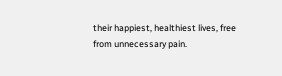their happiest, healthiest lives, free from unnecessary pain.